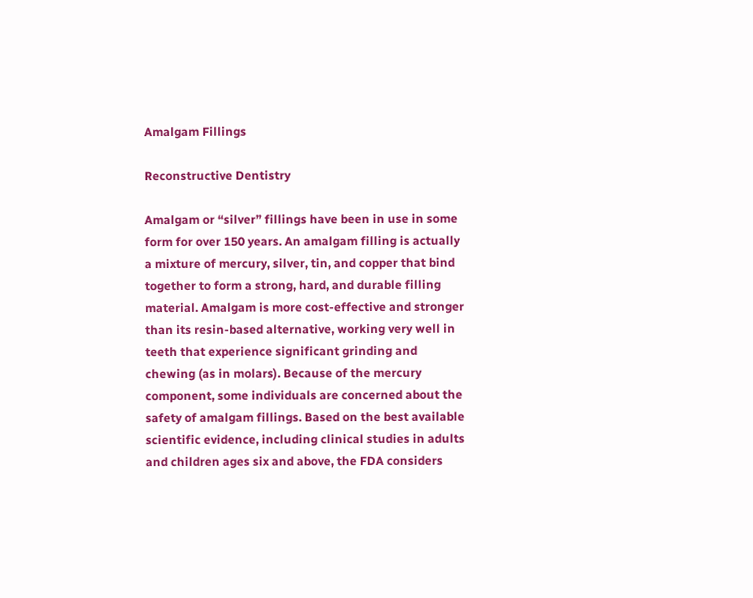Amalgam Fillings

Reconstructive Dentistry

Amalgam or “silver” fillings have been in use in some form for over 150 years. An amalgam filling is actually a mixture of mercury, silver, tin, and copper that bind together to form a strong, hard, and durable filling material. Amalgam is more cost-effective and stronger than its resin-based alternative, working very well in teeth that experience significant grinding and chewing (as in molars). Because of the mercury component, some individuals are concerned about the safety of amalgam fillings. Based on the best available scientific evidence, including clinical studies in adults and children ages six and above, the FDA considers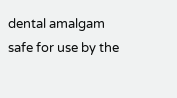dental amalgam safe for use by the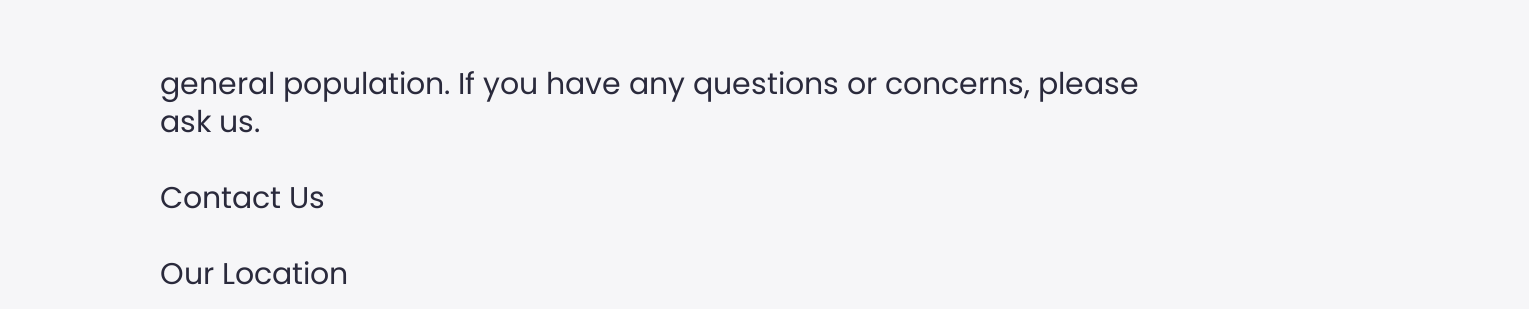general population. If you have any questions or concerns, please ask us.

Contact Us

Our Location